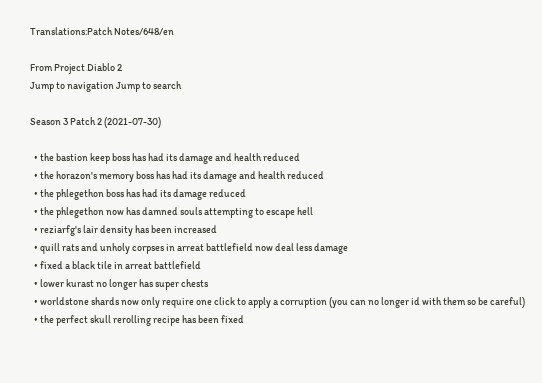Translations:Patch Notes/648/en

From Project Diablo 2
Jump to navigation Jump to search

Season 3 Patch 2 (2021-07-30)

  • the bastion keep boss has had its damage and health reduced
  • the horazon's memory boss has had its damage and health reduced
  • the phlegethon boss has had its damage reduced
  • the phlegethon now has damned souls attempting to escape hell
  • reziarfg's lair density has been increased
  • quill rats and unholy corpses in arreat battlefield now deal less damage
  • fixed a black tile in arreat battlefield
  • lower kurast no longer has super chests
  • worldstone shards now only require one click to apply a corruption (you can no longer id with them so be careful)
  • the perfect skull rerolling recipe has been fixed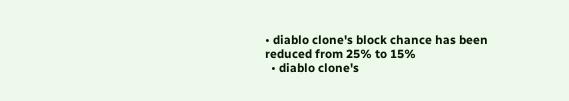• diablo clone's block chance has been reduced from 25% to 15%
  • diablo clone's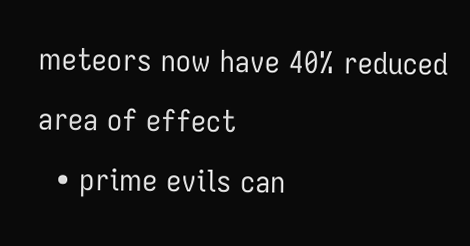meteors now have 40% reduced area of effect
  • prime evils can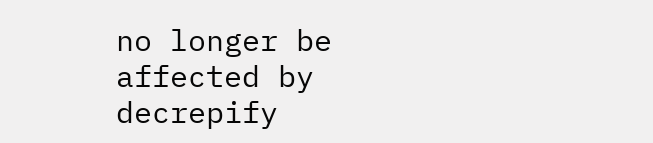no longer be affected by decrepify